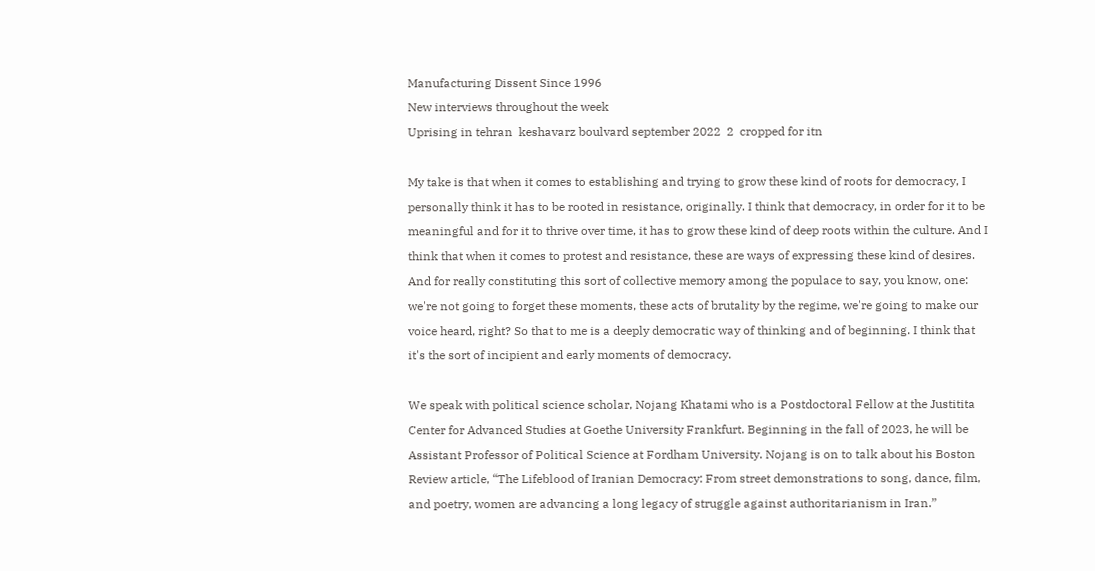Manufacturing Dissent Since 1996
New interviews throughout the week
Uprising in tehran  keshavarz boulvard september 2022  2  cropped for itn

My take is that when it comes to establishing and trying to grow these kind of roots for democracy, I personally think it has to be rooted in resistance, originally. I think that democracy, in order for it to be meaningful and for it to thrive over time, it has to grow these kind of deep roots within the culture. And I think that when it comes to protest and resistance, these are ways of expressing these kind of desires. And for really constituting this sort of collective memory among the populace to say, you know, one: we're not going to forget these moments, these acts of brutality by the regime, we're going to make our voice heard, right? So that to me is a deeply democratic way of thinking and of beginning. I think that it's the sort of incipient and early moments of democracy.

We speak with political science scholar, Nojang Khatami who is a Postdoctoral Fellow at the Justitita Center for Advanced Studies at Goethe University Frankfurt. Beginning in the fall of 2023, he will be Assistant Professor of Political Science at Fordham University. Nojang is on to talk about his Boston Review article, “The Lifeblood of Iranian Democracy: From street demonstrations to song, dance, film, and poetry, women are advancing a long legacy of struggle against authoritarianism in Iran.”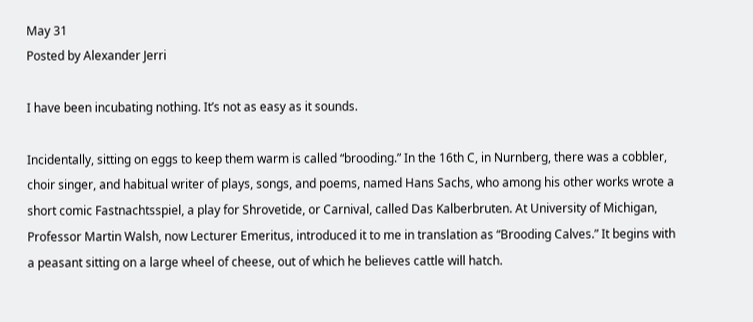May 31
Posted by Alexander Jerri

I have been incubating nothing. It’s not as easy as it sounds.

Incidentally, sitting on eggs to keep them warm is called “brooding.” In the 16th C, in Nurnberg, there was a cobbler, choir singer, and habitual writer of plays, songs, and poems, named Hans Sachs, who among his other works wrote a short comic Fastnachtsspiel, a play for Shrovetide, or Carnival, called Das Kalberbruten. At University of Michigan, Professor Martin Walsh, now Lecturer Emeritus, introduced it to me in translation as “Brooding Calves.” It begins with a peasant sitting on a large wheel of cheese, out of which he believes cattle will hatch.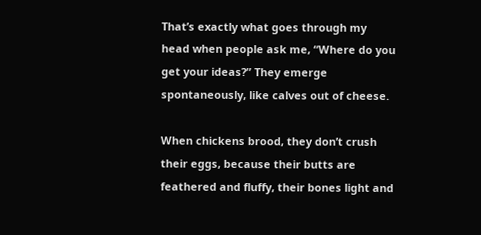That’s exactly what goes through my head when people ask me, “Where do you get your ideas?” They emerge spontaneously, like calves out of cheese.

When chickens brood, they don’t crush their eggs, because their butts are feathered and fluffy, their bones light and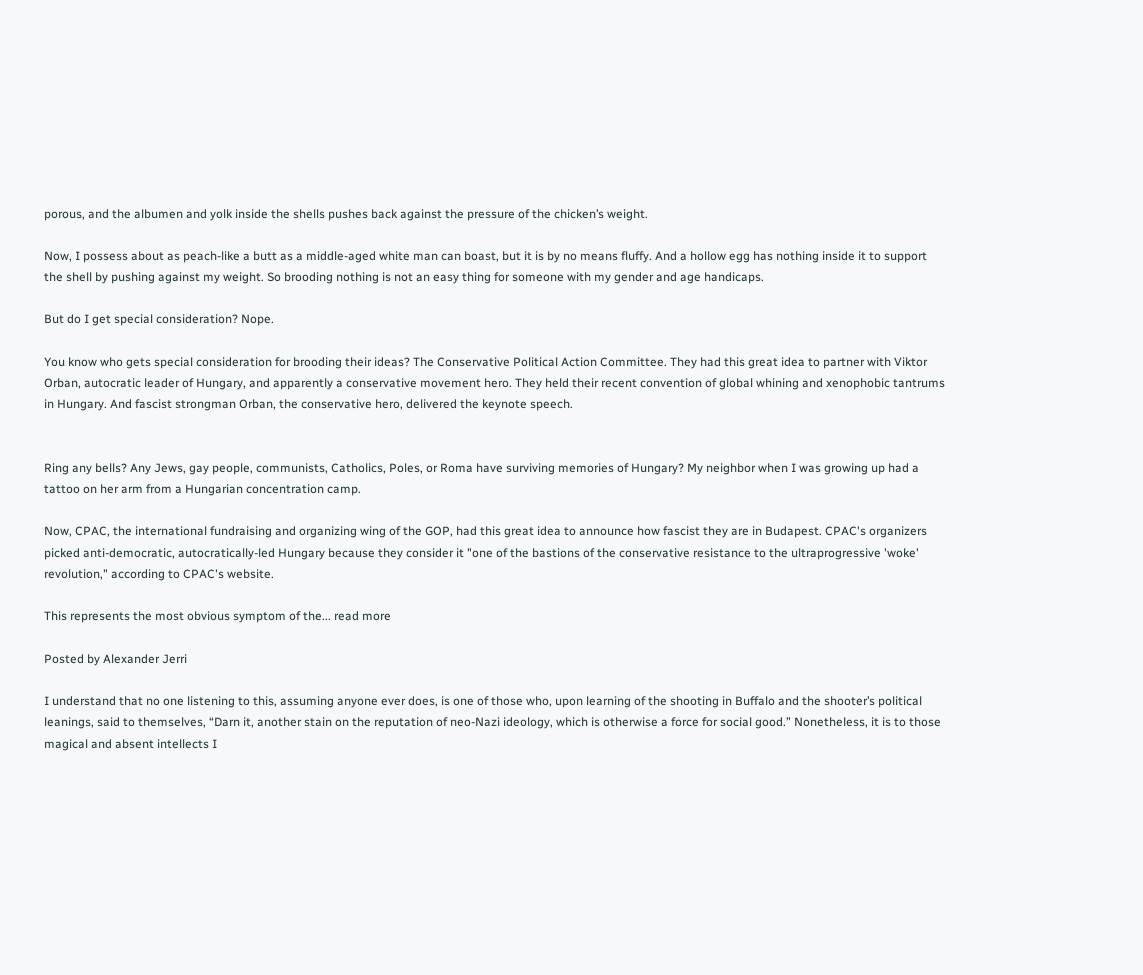porous, and the albumen and yolk inside the shells pushes back against the pressure of the chicken’s weight.

Now, I possess about as peach-like a butt as a middle-aged white man can boast, but it is by no means fluffy. And a hollow egg has nothing inside it to support the shell by pushing against my weight. So brooding nothing is not an easy thing for someone with my gender and age handicaps.

But do I get special consideration? Nope.

You know who gets special consideration for brooding their ideas? The Conservative Political Action Committee. They had this great idea to partner with Viktor Orban, autocratic leader of Hungary, and apparently a conservative movement hero. They held their recent convention of global whining and xenophobic tantrums in Hungary. And fascist strongman Orban, the conservative hero, delivered the keynote speech.


Ring any bells? Any Jews, gay people, communists, Catholics, Poles, or Roma have surviving memories of Hungary? My neighbor when I was growing up had a tattoo on her arm from a Hungarian concentration camp.

Now, CPAC, the international fundraising and organizing wing of the GOP, had this great idea to announce how fascist they are in Budapest. CPAC's organizers picked anti-democratic, autocratically-led Hungary because they consider it "one of the bastions of the conservative resistance to the ultraprogressive 'woke' revolution," according to CPAC's website.

This represents the most obvious symptom of the... read more

Posted by Alexander Jerri

I understand that no one listening to this, assuming anyone ever does, is one of those who, upon learning of the shooting in Buffalo and the shooter’s political leanings, said to themselves, “Darn it, another stain on the reputation of neo-Nazi ideology, which is otherwise a force for social good.” Nonetheless, it is to those magical and absent intellects I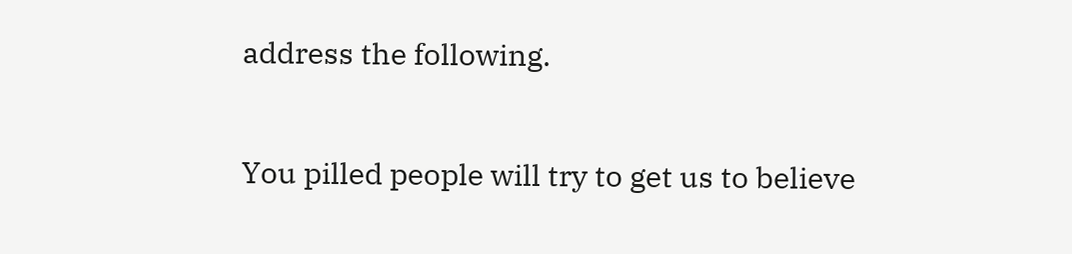address the following.

You pilled people will try to get us to believe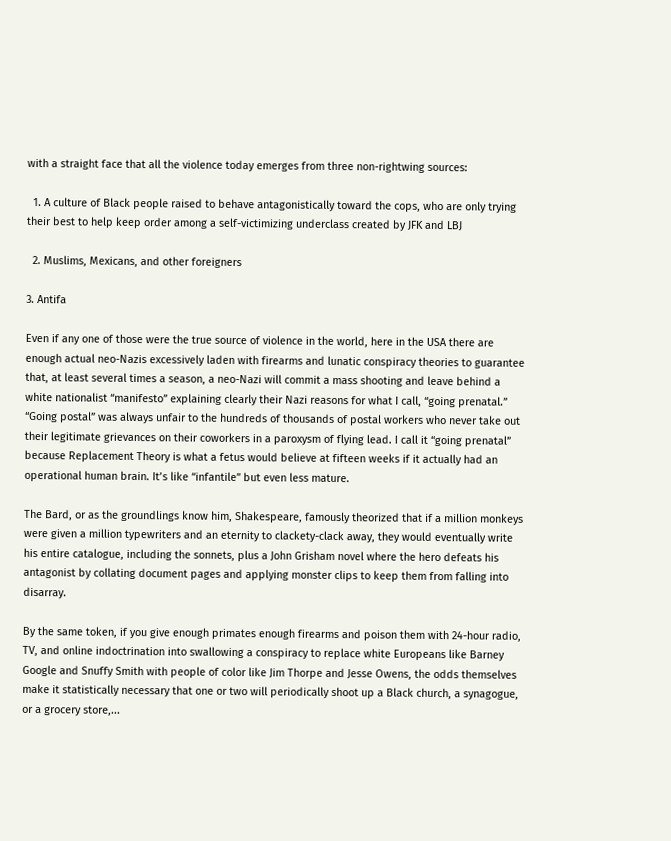with a straight face that all the violence today emerges from three non-rightwing sources:

  1. A culture of Black people raised to behave antagonistically toward the cops, who are only trying their best to help keep order among a self-victimizing underclass created by JFK and LBJ

  2. Muslims, Mexicans, and other foreigners

3. Antifa

Even if any one of those were the true source of violence in the world, here in the USA there are enough actual neo-Nazis excessively laden with firearms and lunatic conspiracy theories to guarantee that, at least several times a season, a neo-Nazi will commit a mass shooting and leave behind a white nationalist “manifesto” explaining clearly their Nazi reasons for what I call, “going prenatal.” “Going postal” was always unfair to the hundreds of thousands of postal workers who never take out their legitimate grievances on their coworkers in a paroxysm of flying lead. I call it “going prenatal” because Replacement Theory is what a fetus would believe at fifteen weeks if it actually had an operational human brain. It’s like “infantile” but even less mature.

The Bard, or as the groundlings know him, Shakespeare, famously theorized that if a million monkeys were given a million typewriters and an eternity to clackety-clack away, they would eventually write his entire catalogue, including the sonnets, plus a John Grisham novel where the hero defeats his antagonist by collating document pages and applying monster clips to keep them from falling into disarray.

By the same token, if you give enough primates enough firearms and poison them with 24-hour radio, TV, and online indoctrination into swallowing a conspiracy to replace white Europeans like Barney Google and Snuffy Smith with people of color like Jim Thorpe and Jesse Owens, the odds themselves make it statistically necessary that one or two will periodically shoot up a Black church, a synagogue, or a grocery store,...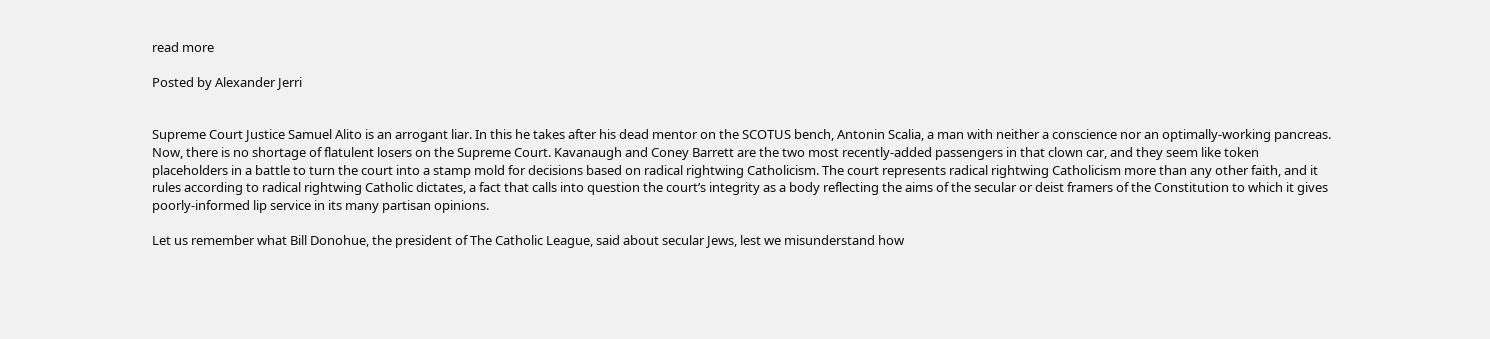read more

Posted by Alexander Jerri


Supreme Court Justice Samuel Alito is an arrogant liar. In this he takes after his dead mentor on the SCOTUS bench, Antonin Scalia, a man with neither a conscience nor an optimally-working pancreas. Now, there is no shortage of flatulent losers on the Supreme Court. Kavanaugh and Coney Barrett are the two most recently-added passengers in that clown car, and they seem like token placeholders in a battle to turn the court into a stamp mold for decisions based on radical rightwing Catholicism. The court represents radical rightwing Catholicism more than any other faith, and it rules according to radical rightwing Catholic dictates, a fact that calls into question the court’s integrity as a body reflecting the aims of the secular or deist framers of the Constitution to which it gives poorly-informed lip service in its many partisan opinions.

Let us remember what Bill Donohue, the president of The Catholic League, said about secular Jews, lest we misunderstand how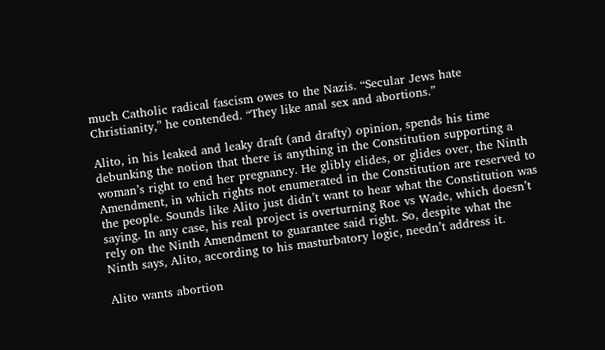much Catholic radical fascism owes to the Nazis. “Secular Jews hate Christianity,” he contended. “They like anal sex and abortions.”

Alito, in his leaked and leaky draft (and drafty) opinion, spends his time debunking the notion that there is anything in the Constitution supporting a woman’s right to end her pregnancy. He glibly elides, or glides over, the Ninth Amendment, in which rights not enumerated in the Constitution are reserved to the people. Sounds like Alito just didn’t want to hear what the Constitution was saying. In any case, his real project is overturning Roe vs Wade, which doesn’t rely on the Ninth Amendment to guarantee said right. So, despite what the Ninth says, Alito, according to his masturbatory logic, needn’t address it.

Alito wants abortion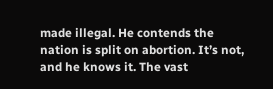made illegal. He contends the nation is split on abortion. It’s not, and he knows it. The vast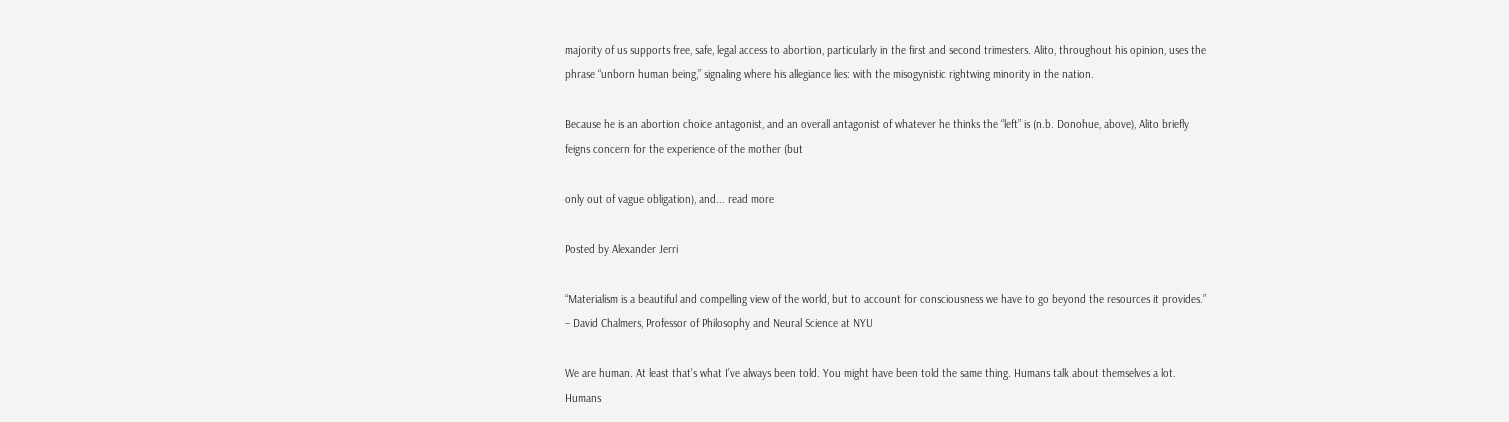majority of us supports free, safe, legal access to abortion, particularly in the first and second trimesters. Alito, throughout his opinion, uses the phrase “unborn human being,” signaling where his allegiance lies: with the misogynistic rightwing minority in the nation.

Because he is an abortion choice antagonist, and an overall antagonist of whatever he thinks the “left” is (n.b. Donohue, above), Alito briefly feigns concern for the experience of the mother (but

only out of vague obligation), and... read more

Posted by Alexander Jerri

“Materialism is a beautiful and compelling view of the world, but to account for consciousness we have to go beyond the resources it provides.” – David Chalmers, Professor of Philosophy and Neural Science at NYU

We are human. At least that’s what I’ve always been told. You might have been told the same thing. Humans talk about themselves a lot. Humans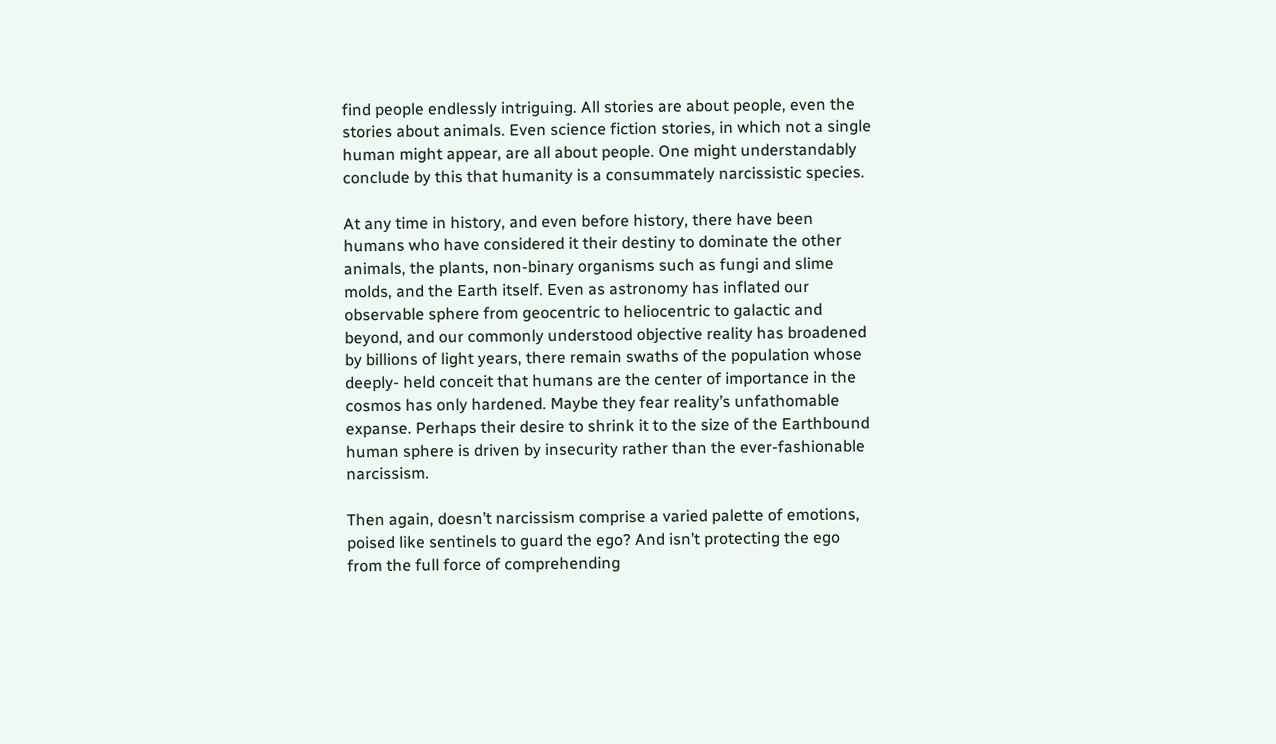find people endlessly intriguing. All stories are about people, even the stories about animals. Even science fiction stories, in which not a single human might appear, are all about people. One might understandably conclude by this that humanity is a consummately narcissistic species.

At any time in history, and even before history, there have been humans who have considered it their destiny to dominate the other animals, the plants, non-binary organisms such as fungi and slime molds, and the Earth itself. Even as astronomy has inflated our observable sphere from geocentric to heliocentric to galactic and beyond, and our commonly understood objective reality has broadened by billions of light years, there remain swaths of the population whose deeply- held conceit that humans are the center of importance in the cosmos has only hardened. Maybe they fear reality’s unfathomable expanse. Perhaps their desire to shrink it to the size of the Earthbound human sphere is driven by insecurity rather than the ever-fashionable narcissism.

Then again, doesn’t narcissism comprise a varied palette of emotions, poised like sentinels to guard the ego? And isn’t protecting the ego from the full force of comprehending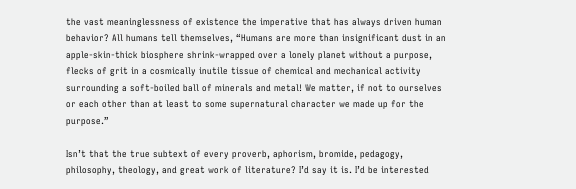the vast meaninglessness of existence the imperative that has always driven human behavior? All humans tell themselves, “Humans are more than insignificant dust in an apple-skin-thick biosphere shrink-wrapped over a lonely planet without a purpose, flecks of grit in a cosmically inutile tissue of chemical and mechanical activity surrounding a soft-boiled ball of minerals and metal! We matter, if not to ourselves or each other than at least to some supernatural character we made up for the purpose.”

Isn’t that the true subtext of every proverb, aphorism, bromide, pedagogy, philosophy, theology, and great work of literature? I’d say it is. I’d be interested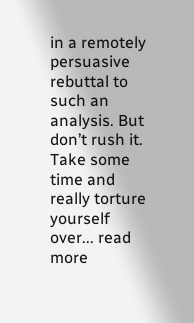in a remotely persuasive rebuttal to such an analysis. But don’t rush it. Take some time and really torture yourself over... read more